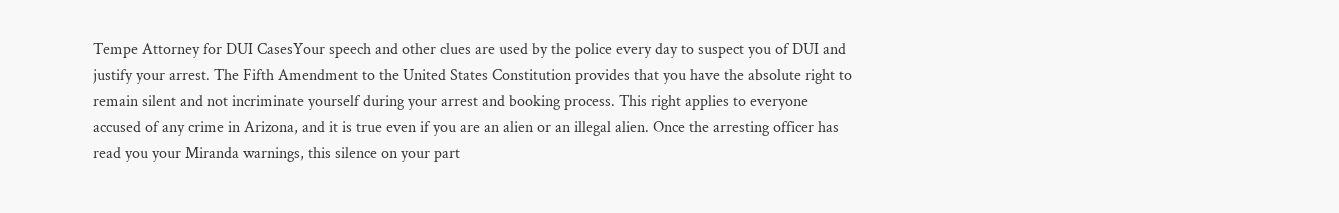Tempe Attorney for DUI CasesYour speech and other clues are used by the police every day to suspect you of DUI and justify your arrest. The Fifth Amendment to the United States Constitution provides that you have the absolute right to remain silent and not incriminate yourself during your arrest and booking process. This right applies to everyone accused of any crime in Arizona, and it is true even if you are an alien or an illegal alien. Once the arresting officer has read you your Miranda warnings, this silence on your part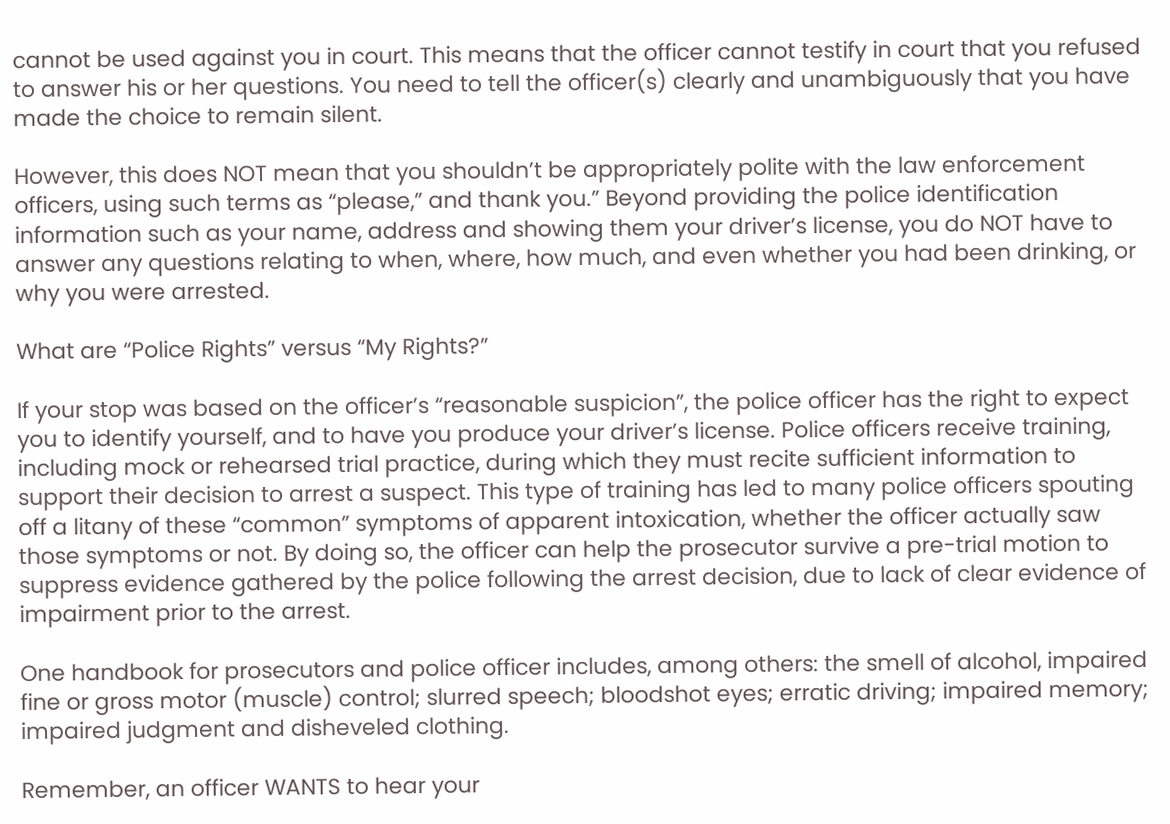cannot be used against you in court. This means that the officer cannot testify in court that you refused to answer his or her questions. You need to tell the officer(s) clearly and unambiguously that you have made the choice to remain silent.

However, this does NOT mean that you shouldn’t be appropriately polite with the law enforcement officers, using such terms as “please,” and thank you.” Beyond providing the police identification information such as your name, address and showing them your driver’s license, you do NOT have to answer any questions relating to when, where, how much, and even whether you had been drinking, or why you were arrested.

What are “Police Rights” versus “My Rights?”

If your stop was based on the officer’s “reasonable suspicion”, the police officer has the right to expect you to identify yourself, and to have you produce your driver’s license. Police officers receive training, including mock or rehearsed trial practice, during which they must recite sufficient information to support their decision to arrest a suspect. This type of training has led to many police officers spouting off a litany of these “common” symptoms of apparent intoxication, whether the officer actually saw those symptoms or not. By doing so, the officer can help the prosecutor survive a pre-trial motion to suppress evidence gathered by the police following the arrest decision, due to lack of clear evidence of impairment prior to the arrest.

One handbook for prosecutors and police officer includes, among others: the smell of alcohol, impaired fine or gross motor (muscle) control; slurred speech; bloodshot eyes; erratic driving; impaired memory; impaired judgment and disheveled clothing.

Remember, an officer WANTS to hear your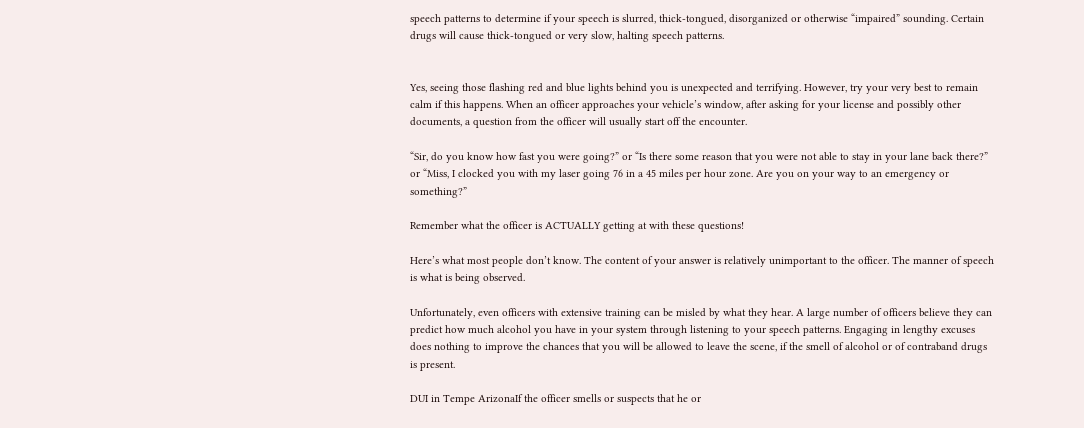speech patterns to determine if your speech is slurred, thick-tongued, disorganized or otherwise “impaired” sounding. Certain drugs will cause thick-tongued or very slow, halting speech patterns.


Yes, seeing those flashing red and blue lights behind you is unexpected and terrifying. However, try your very best to remain calm if this happens. When an officer approaches your vehicle’s window, after asking for your license and possibly other documents, a question from the officer will usually start off the encounter.

“Sir, do you know how fast you were going?” or “Is there some reason that you were not able to stay in your lane back there?” or “Miss, I clocked you with my laser going 76 in a 45 miles per hour zone. Are you on your way to an emergency or something?”

Remember what the officer is ACTUALLY getting at with these questions!

Here’s what most people don’t know. The content of your answer is relatively unimportant to the officer. The manner of speech is what is being observed.

Unfortunately, even officers with extensive training can be misled by what they hear. A large number of officers believe they can predict how much alcohol you have in your system through listening to your speech patterns. Engaging in lengthy excuses does nothing to improve the chances that you will be allowed to leave the scene, if the smell of alcohol or of contraband drugs is present.

DUI in Tempe ArizonaIf the officer smells or suspects that he or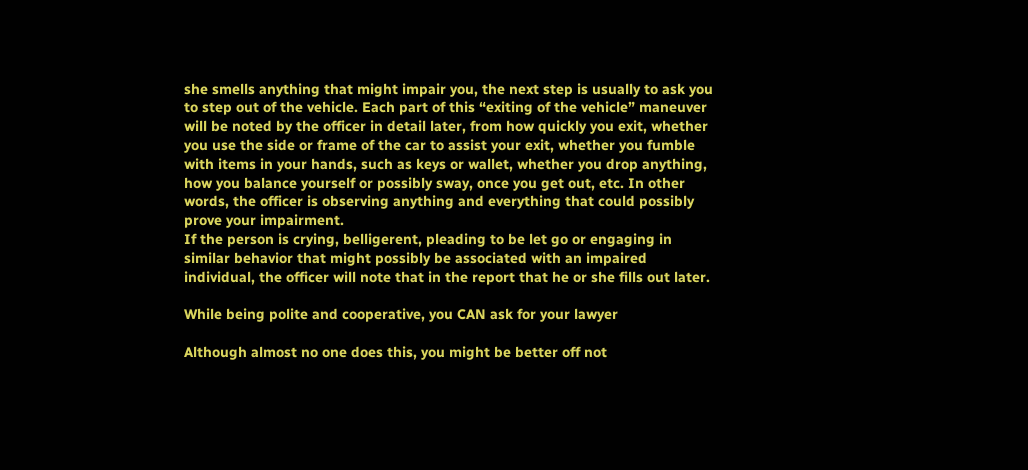she smells anything that might impair you, the next step is usually to ask you to step out of the vehicle. Each part of this “exiting of the vehicle” maneuver will be noted by the officer in detail later, from how quickly you exit, whether you use the side or frame of the car to assist your exit, whether you fumble with items in your hands, such as keys or wallet, whether you drop anything, how you balance yourself or possibly sway, once you get out, etc. In other words, the officer is observing anything and everything that could possibly prove your impairment.
If the person is crying, belligerent, pleading to be let go or engaging in similar behavior that might possibly be associated with an impaired individual, the officer will note that in the report that he or she fills out later.

While being polite and cooperative, you CAN ask for your lawyer

Although almost no one does this, you might be better off not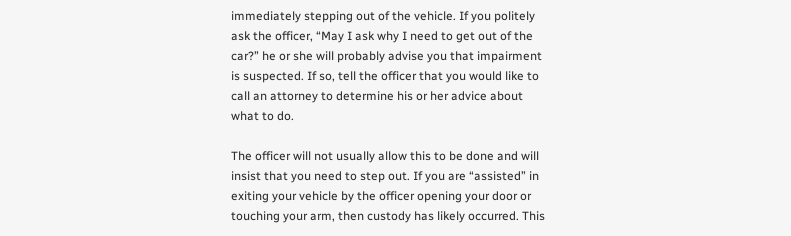immediately stepping out of the vehicle. If you politely ask the officer, “May I ask why I need to get out of the car?” he or she will probably advise you that impairment is suspected. If so, tell the officer that you would like to call an attorney to determine his or her advice about what to do.

The officer will not usually allow this to be done and will insist that you need to step out. If you are “assisted” in exiting your vehicle by the officer opening your door or touching your arm, then custody has likely occurred. This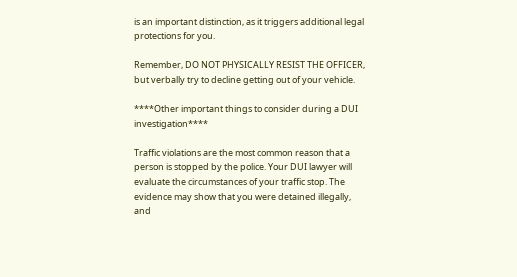is an important distinction, as it triggers additional legal protections for you.

Remember, DO NOT PHYSICALLY RESIST THE OFFICER, but verbally try to decline getting out of your vehicle.

****Other important things to consider during a DUI investigation****

Traffic violations are the most common reason that a person is stopped by the police. Your DUI lawyer will evaluate the circumstances of your traffic stop. The evidence may show that you were detained illegally, and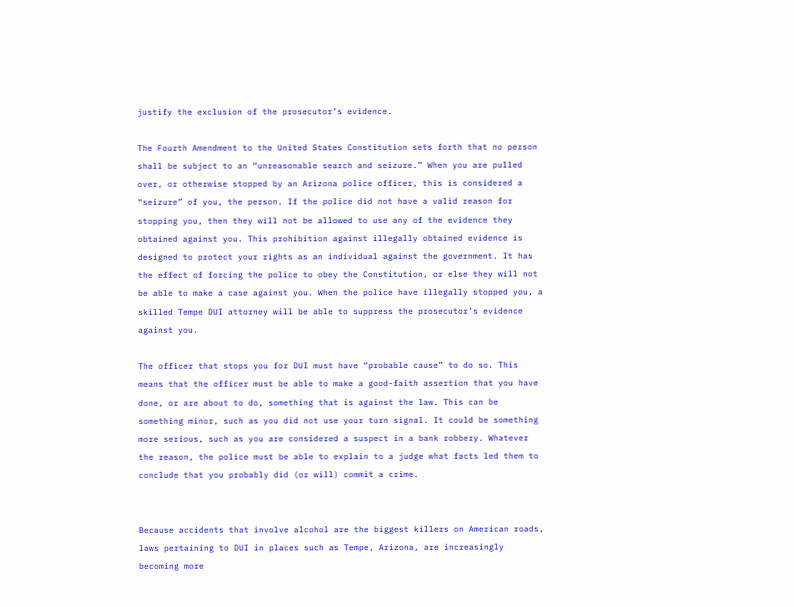justify the exclusion of the prosecutor’s evidence.

The Fourth Amendment to the United States Constitution sets forth that no person shall be subject to an “unreasonable search and seizure.” When you are pulled over, or otherwise stopped by an Arizona police officer, this is considered a “seizure” of you, the person. If the police did not have a valid reason for stopping you, then they will not be allowed to use any of the evidence they obtained against you. This prohibition against illegally obtained evidence is designed to protect your rights as an individual against the government. It has the effect of forcing the police to obey the Constitution, or else they will not be able to make a case against you. When the police have illegally stopped you, a skilled Tempe DUI attorney will be able to suppress the prosecutor’s evidence against you.

The officer that stops you for DUI must have “probable cause” to do so. This means that the officer must be able to make a good-faith assertion that you have done, or are about to do, something that is against the law. This can be something minor, such as you did not use your turn signal. It could be something more serious, such as you are considered a suspect in a bank robbery. Whatever the reason, the police must be able to explain to a judge what facts led them to conclude that you probably did (or will) commit a crime.


Because accidents that involve alcohol are the biggest killers on American roads, laws pertaining to DUI in places such as Tempe, Arizona, are increasingly becoming more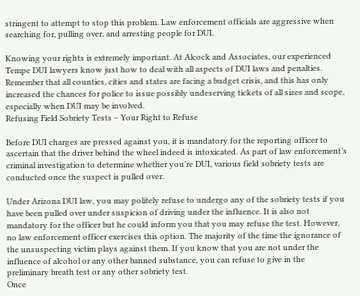stringent to attempt to stop this problem. Law enforcement officials are aggressive when searching for, pulling over, and arresting people for DUI.

Knowing your rights is extremely important. At Alcock and Associates, our experienced Tempe DUI lawyers know just how to deal with all aspects of DUI laws and penalties. Remember that all counties, cities and states are facing a budget crisis, and this has only increased the chances for police to issue possibly undeserving tickets of all sizes and scope, especially when DUI may be involved.
Refusing Field Sobriety Tests – Your Right to Refuse

Before DUI charges are pressed against you, it is mandatory for the reporting officer to ascertain that the driver behind the wheel indeed is intoxicated. As part of law enforcement’s criminal investigation to determine whether you’re DUI, various field sobriety tests are conducted once the suspect is pulled over.

Under Arizona DUI law, you may politely refuse to undergo any of the sobriety tests if you have been pulled over under suspicion of driving under the influence. It is also not mandatory for the officer but he could inform you that you may refuse the test. However, no law enforcement officer exercises this option. The majority of the time the ignorance of the unsuspecting victim plays against them. If you know that you are not under the influence of alcohol or any other banned substance, you can refuse to give in the preliminary breath test or any other sobriety test.
Once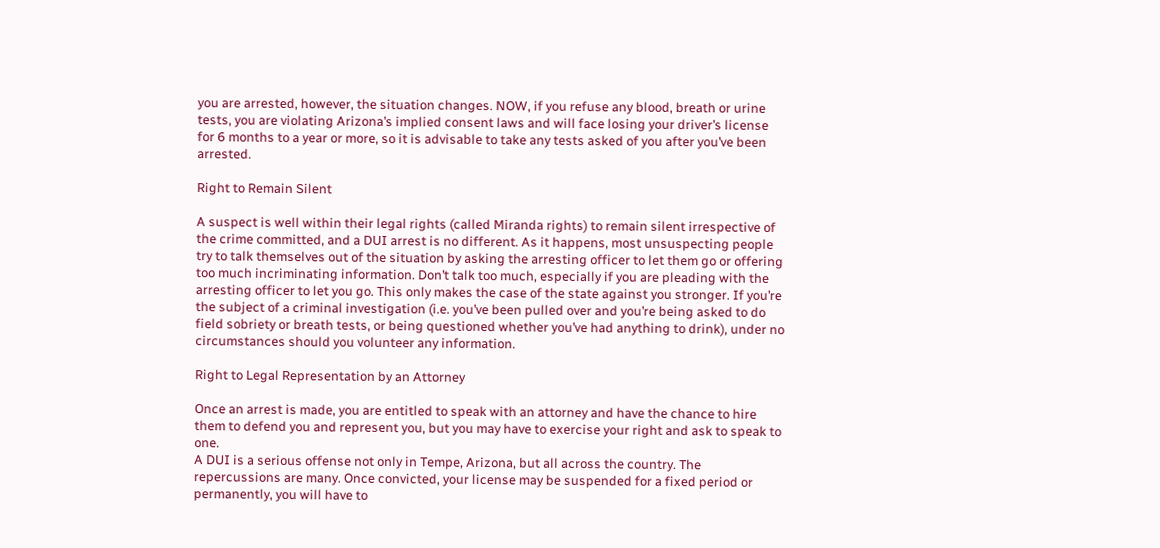you are arrested, however, the situation changes. NOW, if you refuse any blood, breath or urine tests, you are violating Arizona’s implied consent laws and will face losing your driver’s license for 6 months to a year or more, so it is advisable to take any tests asked of you after you’ve been arrested.

Right to Remain Silent

A suspect is well within their legal rights (called Miranda rights) to remain silent irrespective of the crime committed, and a DUI arrest is no different. As it happens, most unsuspecting people try to talk themselves out of the situation by asking the arresting officer to let them go or offering too much incriminating information. Don’t talk too much, especially if you are pleading with the arresting officer to let you go. This only makes the case of the state against you stronger. If you’re the subject of a criminal investigation (i.e. you’ve been pulled over and you’re being asked to do field sobriety or breath tests, or being questioned whether you’ve had anything to drink), under no circumstances should you volunteer any information.

Right to Legal Representation by an Attorney

Once an arrest is made, you are entitled to speak with an attorney and have the chance to hire them to defend you and represent you, but you may have to exercise your right and ask to speak to one.
A DUI is a serious offense not only in Tempe, Arizona, but all across the country. The repercussions are many. Once convicted, your license may be suspended for a fixed period or permanently, you will have to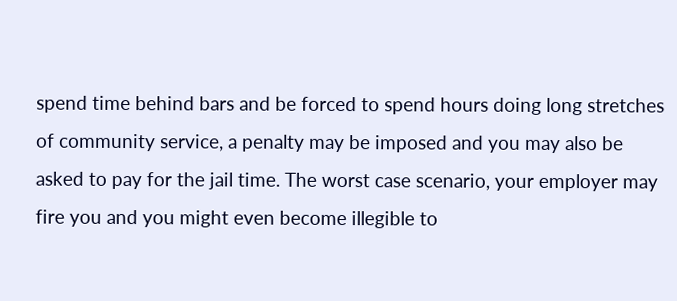spend time behind bars and be forced to spend hours doing long stretches of community service, a penalty may be imposed and you may also be asked to pay for the jail time. The worst case scenario, your employer may fire you and you might even become illegible to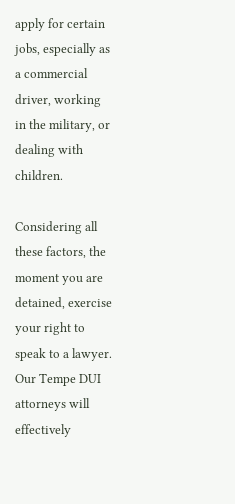apply for certain jobs, especially as a commercial driver, working in the military, or dealing with children.

Considering all these factors, the moment you are detained, exercise your right to speak to a lawyer. Our Tempe DUI attorneys will effectively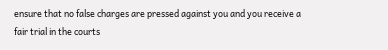ensure that no false charges are pressed against you and you receive a fair trial in the courts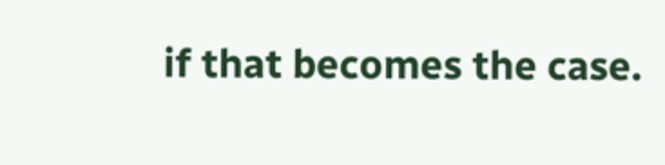if that becomes the case.